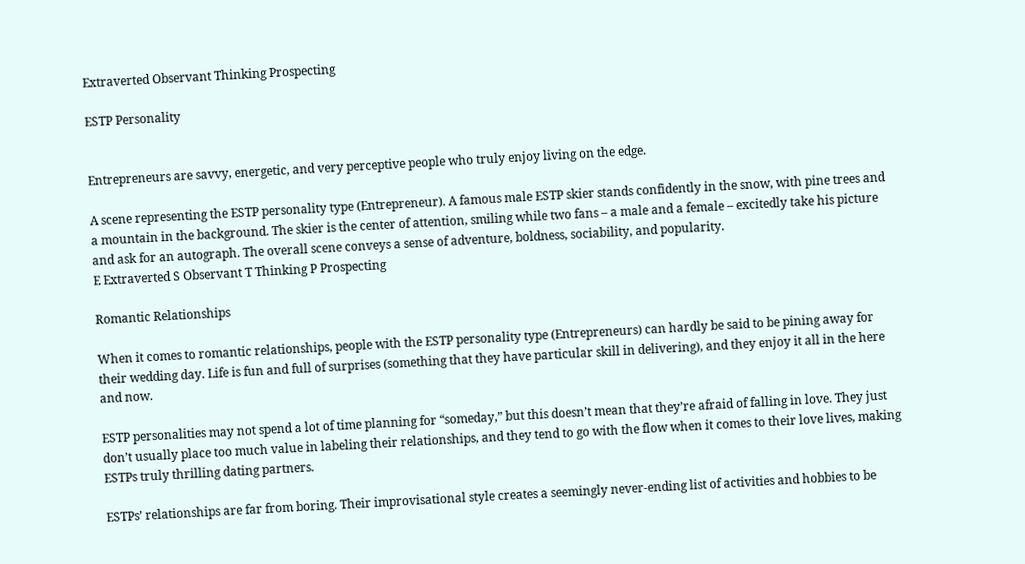Extraverted Observant Thinking Prospecting

ESTP Personality


Entrepreneurs are savvy, energetic, and very perceptive people who truly enjoy living on the edge.

A scene representing the ESTP personality type (Entrepreneur). A famous male ESTP skier stands confidently in the snow, with pine trees and a mountain in the background. The skier is the center of attention, smiling while two fans – a male and a female – excitedly take his picture and ask for an autograph. The overall scene conveys a sense of adventure, boldness, sociability, and popularity.
E Extraverted S Observant T Thinking P Prospecting

Romantic Relationships

When it comes to romantic relationships, people with the ESTP personality type (Entrepreneurs) can hardly be said to be pining away for their wedding day. Life is fun and full of surprises (something that they have particular skill in delivering), and they enjoy it all in the here and now.

ESTP personalities may not spend a lot of time planning for “someday,” but this doesn’t mean that they’re afraid of falling in love. They just don’t usually place too much value in labeling their relationships, and they tend to go with the flow when it comes to their love lives, making ESTPs truly thrilling dating partners.

ESTPs’ relationships are far from boring. Their improvisational style creates a seemingly never-ending list of activities and hobbies to be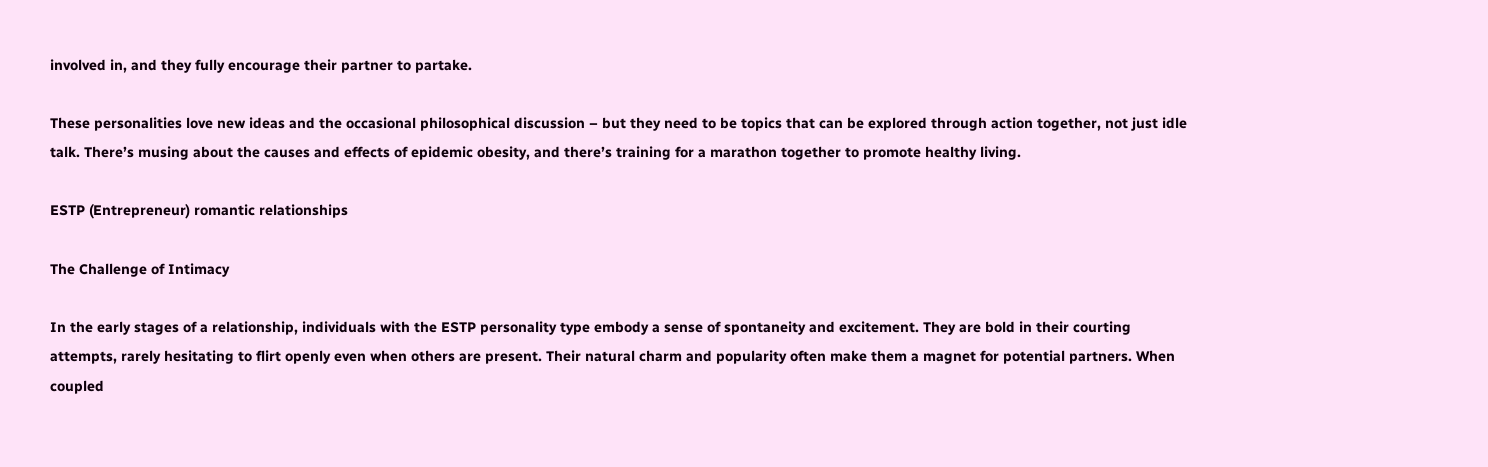involved in, and they fully encourage their partner to partake.

These personalities love new ideas and the occasional philosophical discussion – but they need to be topics that can be explored through action together, not just idle talk. There’s musing about the causes and effects of epidemic obesity, and there’s training for a marathon together to promote healthy living.

ESTP (Entrepreneur) romantic relationships

The Challenge of Intimacy

In the early stages of a relationship, individuals with the ESTP personality type embody a sense of spontaneity and excitement. They are bold in their courting attempts, rarely hesitating to flirt openly even when others are present. Their natural charm and popularity often make them a magnet for potential partners. When coupled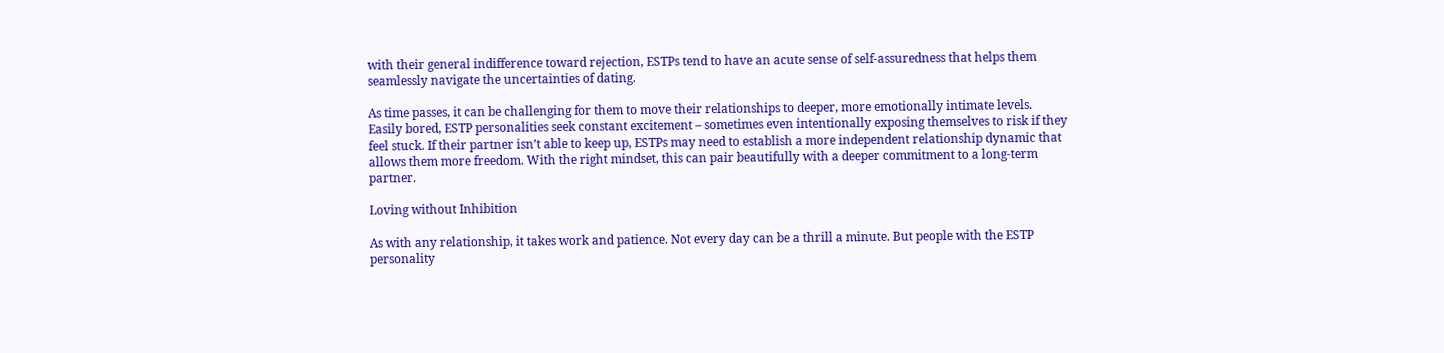with their general indifference toward rejection, ESTPs tend to have an acute sense of self-assuredness that helps them seamlessly navigate the uncertainties of dating.

As time passes, it can be challenging for them to move their relationships to deeper, more emotionally intimate levels. Easily bored, ESTP personalities seek constant excitement – sometimes even intentionally exposing themselves to risk if they feel stuck. If their partner isn’t able to keep up, ESTPs may need to establish a more independent relationship dynamic that allows them more freedom. With the right mindset, this can pair beautifully with a deeper commitment to a long-term partner.

Loving without Inhibition

As with any relationship, it takes work and patience. Not every day can be a thrill a minute. But people with the ESTP personality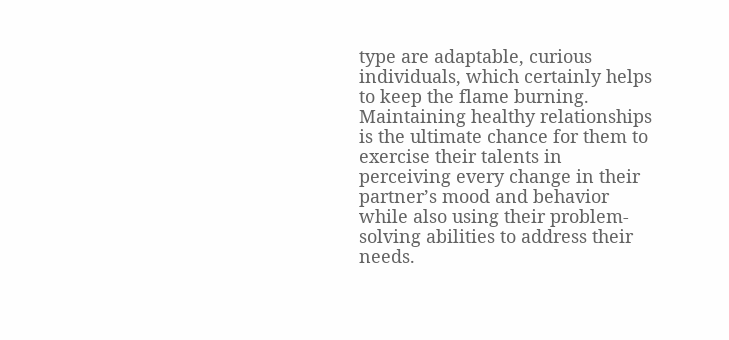type are adaptable, curious individuals, which certainly helps to keep the flame burning. Maintaining healthy relationships is the ultimate chance for them to exercise their talents in perceiving every change in their partner’s mood and behavior while also using their problem-solving abilities to address their needs.